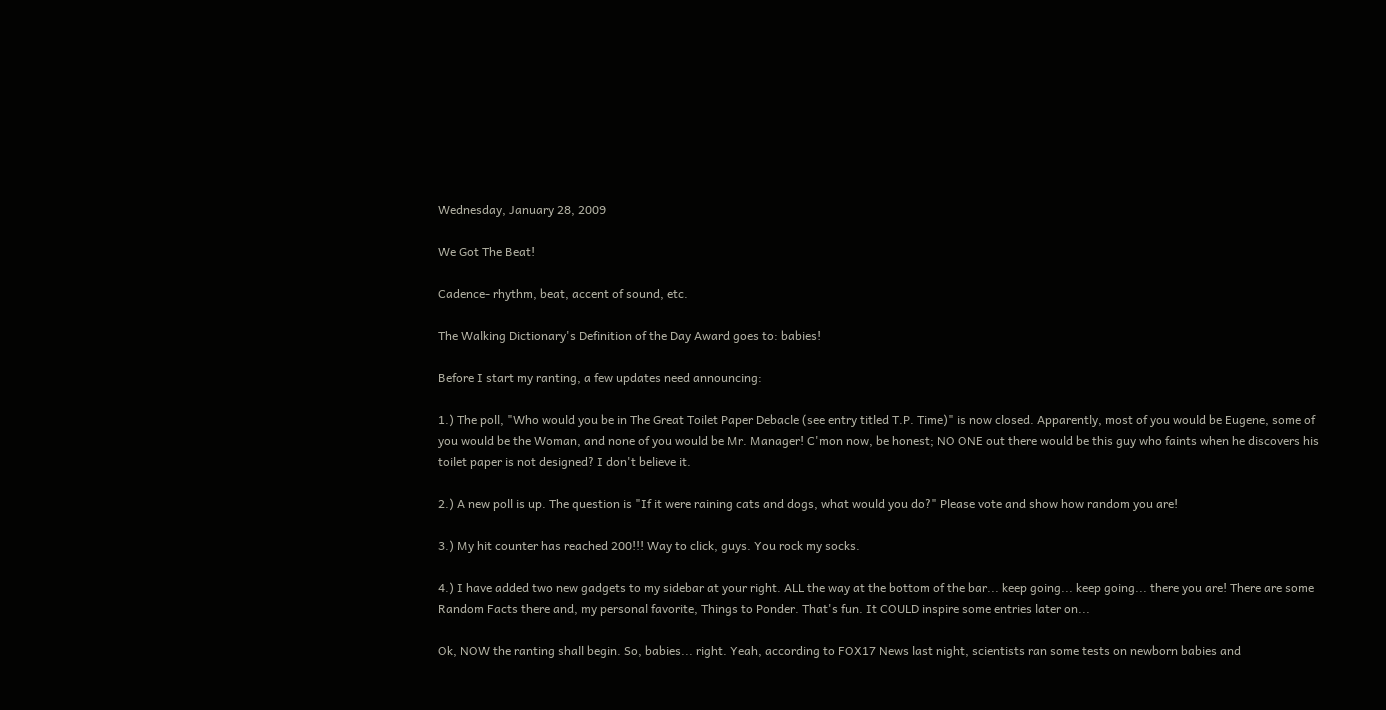Wednesday, January 28, 2009

We Got The Beat!

Cadence- rhythm, beat, accent of sound, etc.

The Walking Dictionary's Definition of the Day Award goes to: babies!

Before I start my ranting, a few updates need announcing:

1.) The poll, "Who would you be in The Great Toilet Paper Debacle (see entry titled T.P. Time)" is now closed. Apparently, most of you would be Eugene, some of you would be the Woman, and none of you would be Mr. Manager! C'mon now, be honest; NO ONE out there would be this guy who faints when he discovers his toilet paper is not designed? I don't believe it.

2.) A new poll is up. The question is "If it were raining cats and dogs, what would you do?" Please vote and show how random you are!

3.) My hit counter has reached 200!!! Way to click, guys. You rock my socks.

4.) I have added two new gadgets to my sidebar at your right. ALL the way at the bottom of the bar... keep going... keep going... there you are! There are some Random Facts there and, my personal favorite, Things to Ponder. That's fun. It COULD inspire some entries later on...

Ok, NOW the ranting shall begin. So, babies... right. Yeah, according to FOX17 News last night, scientists ran some tests on newborn babies and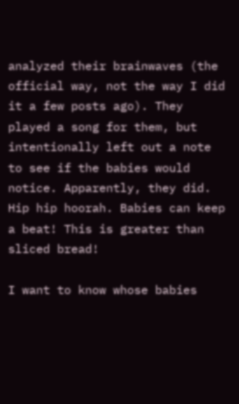analyzed their brainwaves (the official way, not the way I did it a few posts ago). They played a song for them, but intentionally left out a note to see if the babies would notice. Apparently, they did. Hip hip hoorah. Babies can keep a beat! This is greater than sliced bread!

I want to know whose babies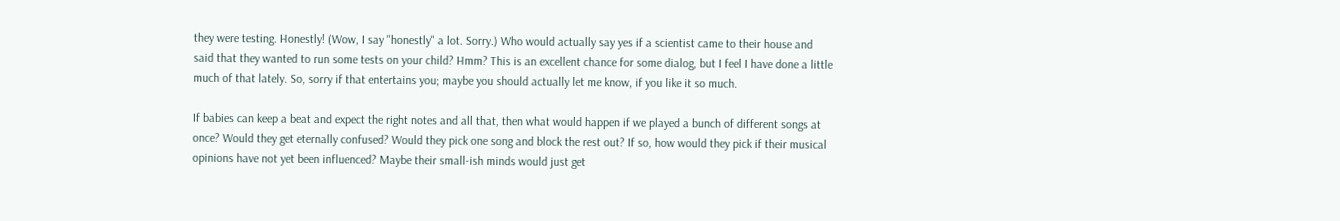they were testing. Honestly! (Wow, I say "honestly" a lot. Sorry.) Who would actually say yes if a scientist came to their house and said that they wanted to run some tests on your child? Hmm? This is an excellent chance for some dialog, but I feel I have done a little much of that lately. So, sorry if that entertains you; maybe you should actually let me know, if you like it so much.

If babies can keep a beat and expect the right notes and all that, then what would happen if we played a bunch of different songs at once? Would they get eternally confused? Would they pick one song and block the rest out? If so, how would they pick if their musical opinions have not yet been influenced? Maybe their small-ish minds would just get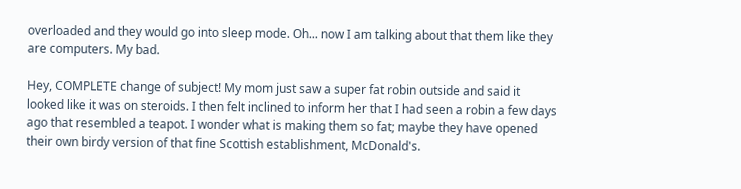overloaded and they would go into sleep mode. Oh... now I am talking about that them like they are computers. My bad.

Hey, COMPLETE change of subject! My mom just saw a super fat robin outside and said it looked like it was on steroids. I then felt inclined to inform her that I had seen a robin a few days ago that resembled a teapot. I wonder what is making them so fat; maybe they have opened their own birdy version of that fine Scottish establishment, McDonald's.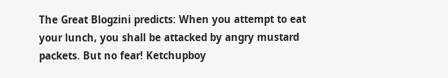The Great Blogzini predicts: When you attempt to eat your lunch, you shall be attacked by angry mustard packets. But no fear! Ketchupboy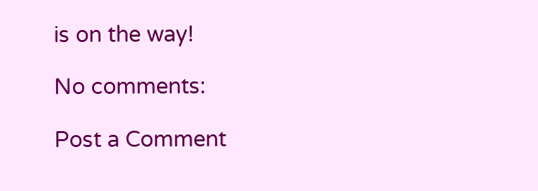is on the way!

No comments:

Post a Comment